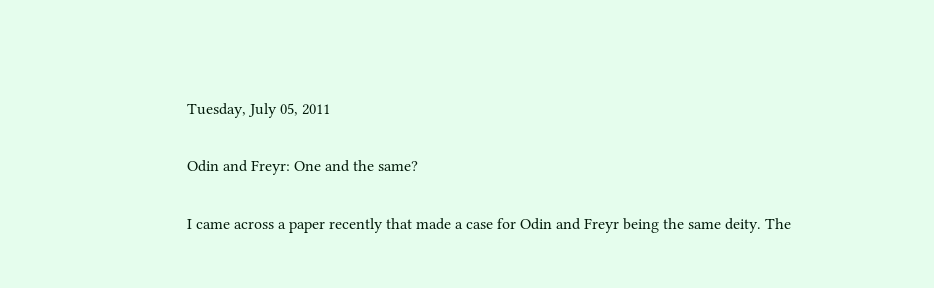Tuesday, July 05, 2011

Odin and Freyr: One and the same?

I came across a paper recently that made a case for Odin and Freyr being the same deity. The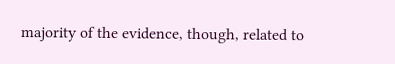majority of the evidence, though, related to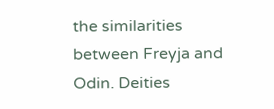the similarities between Freyja and Odin. Deities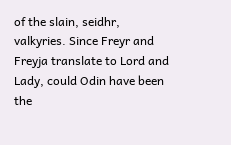of the slain, seidhr, valkyries. Since Freyr and Freyja translate to Lord and Lady, could Odin have been the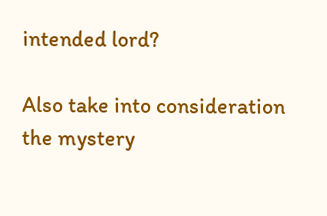intended lord?

Also take into consideration the mystery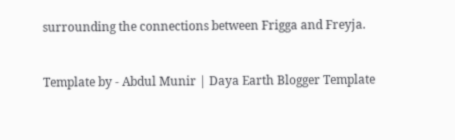surrounding the connections between Frigga and Freyja.


Template by - Abdul Munir | Daya Earth Blogger Template